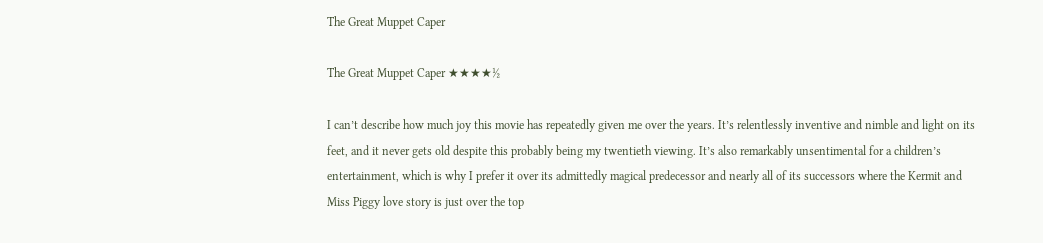The Great Muppet Caper

The Great Muppet Caper ★★★★½

I can’t describe how much joy this movie has repeatedly given me over the years. It’s relentlessly inventive and nimble and light on its feet, and it never gets old despite this probably being my twentieth viewing. It’s also remarkably unsentimental for a children’s entertainment, which is why I prefer it over its admittedly magical predecessor and nearly all of its successors where the Kermit and Miss Piggy love story is just over the top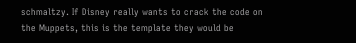schmaltzy. If Disney really wants to crack the code on the Muppets, this is the template they would be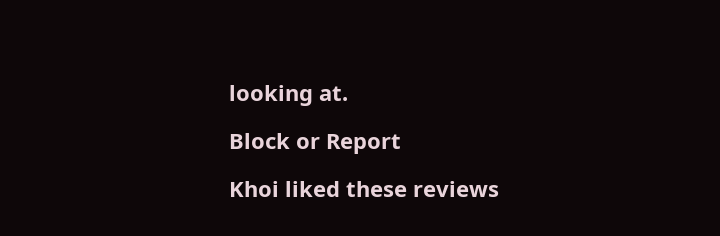looking at.

Block or Report

Khoi liked these reviews